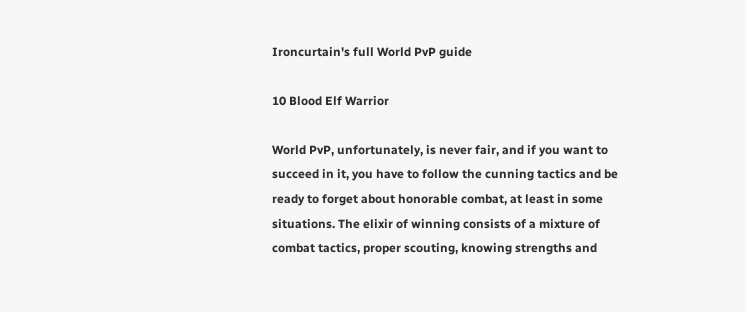Ironcurtain's full World PvP guide

10 Blood Elf Warrior

World PvP, unfortunately, is never fair, and if you want to succeed in it, you have to follow the cunning tactics and be ready to forget about honorable combat, at least in some situations. The elixir of winning consists of a mixture of combat tactics, proper scouting, knowing strengths and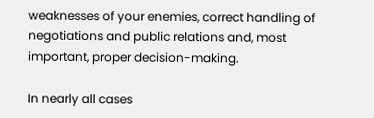weaknesses of your enemies, correct handling of negotiations and public relations and, most important, proper decision-making.

In nearly all cases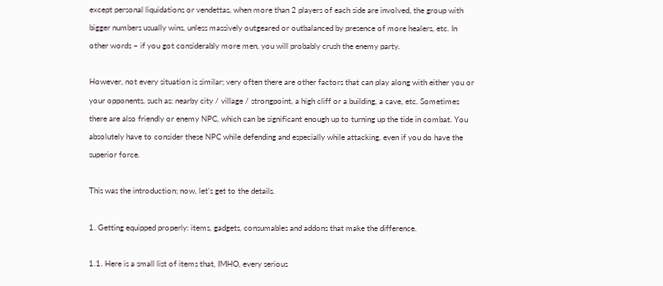except personal liquidations or vendettas, when more than 2 players of each side are involved, the group with bigger numbers usually wins, unless massively outgeared or outbalanced by presence of more healers, etc. In other words – if you got considerably more men, you will probably crush the enemy party.

However, not every situation is similar; very often there are other factors that can play along with either you or your opponents, such as: nearby city / village / strongpoint, a high cliff or a building, a cave, etc. Sometimes there are also friendly or enemy NPC, which can be significant enough up to turning up the tide in combat. You absolutely have to consider these NPC while defending and especially while attacking, even if you do have the superior force.

This was the introduction; now, let’s get to the details.

1. Getting equipped properly: items, gadgets, consumables and addons that make the difference.

1.1. Here is a small list of items that, IMHO, every serious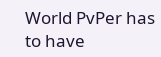World PvPer has to have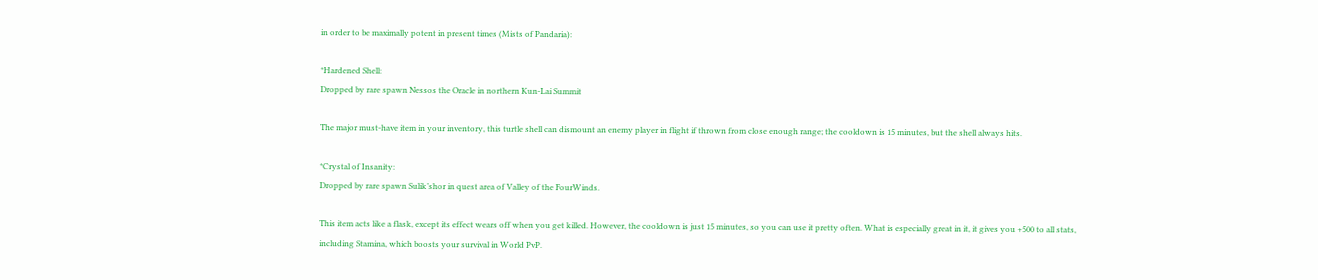in order to be maximally potent in present times (Mists of Pandaria):

*Hardened Shell:
Dropped by rare spawn Nessos the Oracle in northern Kun-Lai Summit

The major must-have item in your inventory, this turtle shell can dismount an enemy player in flight if thrown from close enough range; the cooldown is 15 minutes, but the shell always hits.

*Crystal of Insanity:
Dropped by rare spawn Sulik’shor in quest area of Valley of the FourWinds.

This item acts like a flask, except its effect wears off when you get killed. However, the cooldown is just 15 minutes, so you can use it pretty often. What is especially great in it, it gives you +500 to all stats, including Stamina, which boosts your survival in World PvP.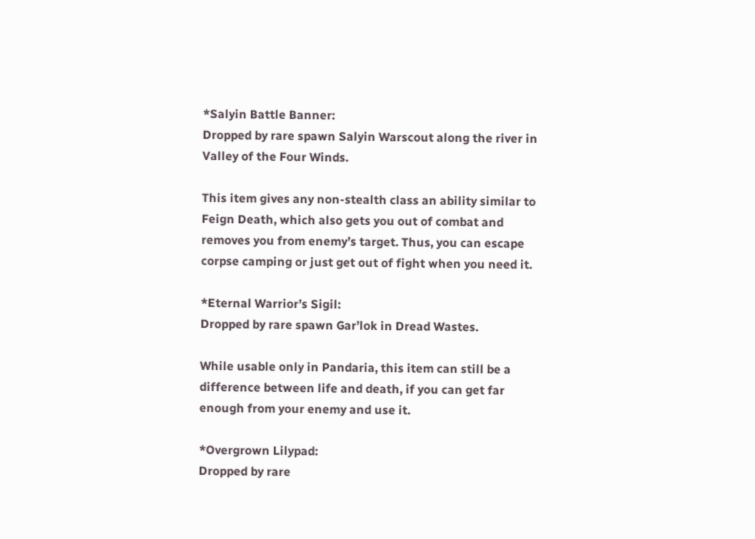*Salyin Battle Banner:
Dropped by rare spawn Salyin Warscout along the river in Valley of the Four Winds.

This item gives any non-stealth class an ability similar to Feign Death, which also gets you out of combat and removes you from enemy’s target. Thus, you can escape corpse camping or just get out of fight when you need it.

*Eternal Warrior’s Sigil:
Dropped by rare spawn Gar’lok in Dread Wastes.

While usable only in Pandaria, this item can still be a difference between life and death, if you can get far enough from your enemy and use it.

*Overgrown Lilypad:
Dropped by rare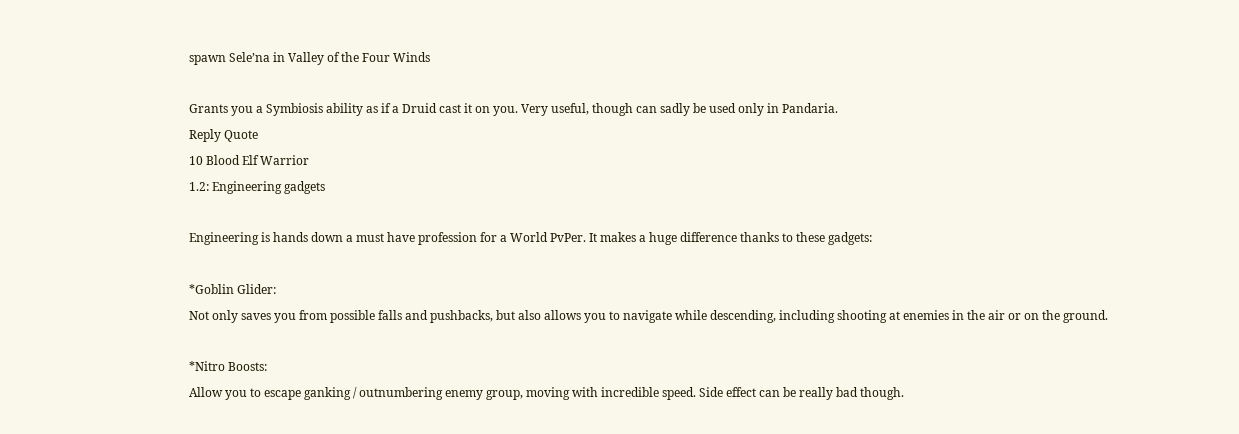spawn Sele’na in Valley of the Four Winds

Grants you a Symbiosis ability as if a Druid cast it on you. Very useful, though can sadly be used only in Pandaria.
Reply Quote
10 Blood Elf Warrior
1.2: Engineering gadgets

Engineering is hands down a must have profession for a World PvPer. It makes a huge difference thanks to these gadgets:

*Goblin Glider:
Not only saves you from possible falls and pushbacks, but also allows you to navigate while descending, including shooting at enemies in the air or on the ground.

*Nitro Boosts:
Allow you to escape ganking / outnumbering enemy group, moving with incredible speed. Side effect can be really bad though.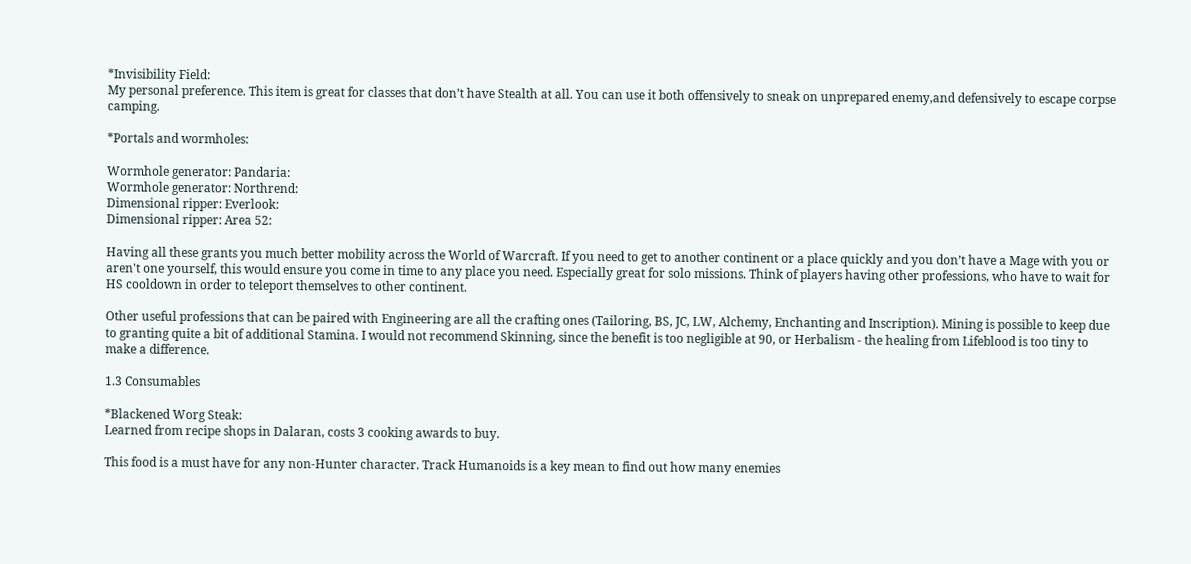*Invisibility Field:
My personal preference. This item is great for classes that don’t have Stealth at all. You can use it both offensively to sneak on unprepared enemy,and defensively to escape corpse camping.

*Portals and wormholes:

Wormhole generator: Pandaria:
Wormhole generator: Northrend:
Dimensional ripper: Everlook:
Dimensional ripper: Area 52:

Having all these grants you much better mobility across the World of Warcraft. If you need to get to another continent or a place quickly and you don’t have a Mage with you or aren't one yourself, this would ensure you come in time to any place you need. Especially great for solo missions. Think of players having other professions, who have to wait for HS cooldown in order to teleport themselves to other continent.

Other useful professions that can be paired with Engineering are all the crafting ones (Tailoring, BS, JC, LW, Alchemy, Enchanting and Inscription). Mining is possible to keep due to granting quite a bit of additional Stamina. I would not recommend Skinning, since the benefit is too negligible at 90, or Herbalism - the healing from Lifeblood is too tiny to make a difference.

1.3 Consumables

*Blackened Worg Steak:
Learned from recipe shops in Dalaran, costs 3 cooking awards to buy.

This food is a must have for any non-Hunter character. Track Humanoids is a key mean to find out how many enemies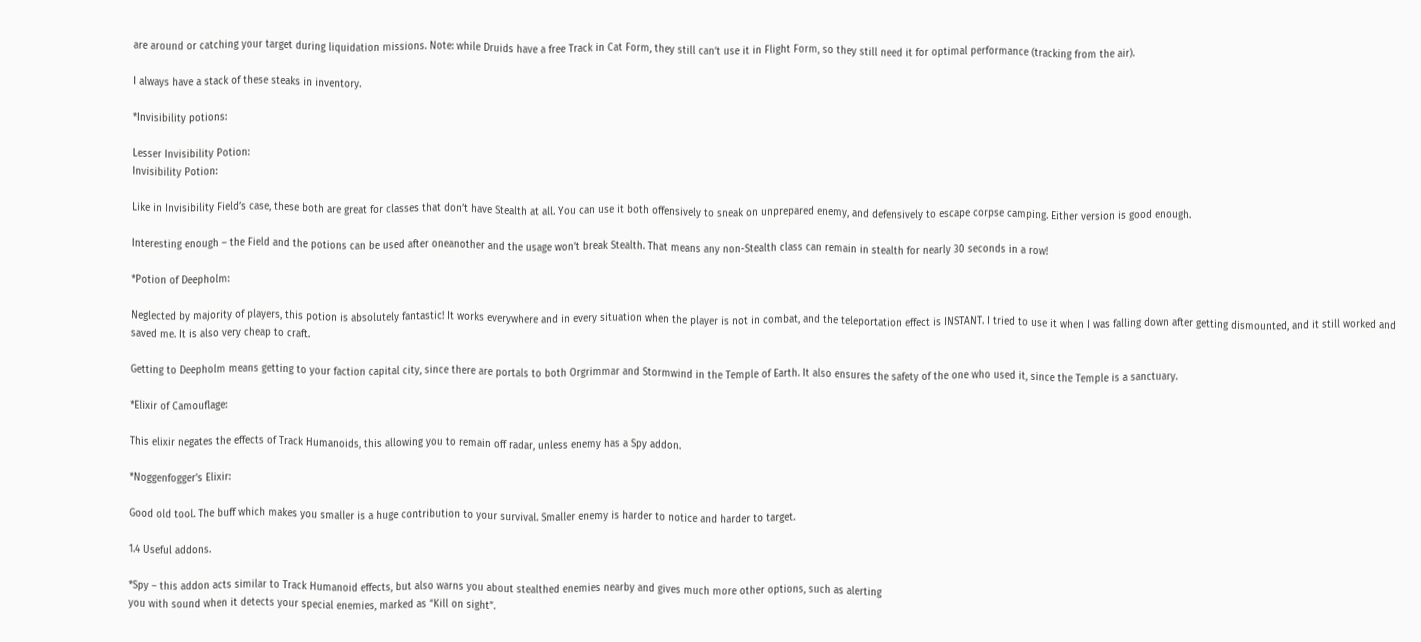are around or catching your target during liquidation missions. Note: while Druids have a free Track in Cat Form, they still can’t use it in Flight Form, so they still need it for optimal performance (tracking from the air).

I always have a stack of these steaks in inventory.

*Invisibility potions:

Lesser Invisibility Potion:
Invisibility Potion:

Like in Invisibility Field’s case, these both are great for classes that don’t have Stealth at all. You can use it both offensively to sneak on unprepared enemy, and defensively to escape corpse camping. Either version is good enough.

Interesting enough – the Field and the potions can be used after oneanother and the usage won’t break Stealth. That means any non-Stealth class can remain in stealth for nearly 30 seconds in a row!

*Potion of Deepholm:

Neglected by majority of players, this potion is absolutely fantastic! It works everywhere and in every situation when the player is not in combat, and the teleportation effect is INSTANT. I tried to use it when I was falling down after getting dismounted, and it still worked and saved me. It is also very cheap to craft.

Getting to Deepholm means getting to your faction capital city, since there are portals to both Orgrimmar and Stormwind in the Temple of Earth. It also ensures the safety of the one who used it, since the Temple is a sanctuary.

*Elixir of Camouflage:

This elixir negates the effects of Track Humanoids, this allowing you to remain off radar, unless enemy has a Spy addon.

*Noggenfogger's Elixir:

Good old tool. The buff which makes you smaller is a huge contribution to your survival. Smaller enemy is harder to notice and harder to target.

1.4 Useful addons.

*Spy – this addon acts similar to Track Humanoid effects, but also warns you about stealthed enemies nearby and gives much more other options, such as alerting
you with sound when it detects your special enemies, marked as “Kill on sight”.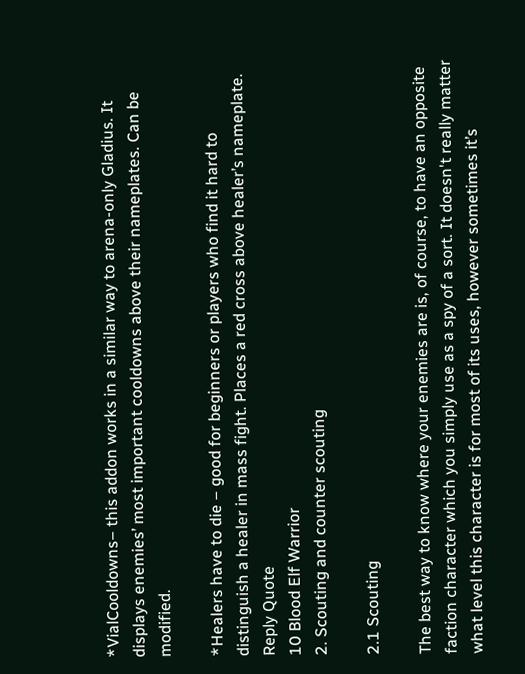*VialCooldowns– this addon works in a similar way to arena-only Gladius. It displays enemies’ most important cooldowns above their nameplates. Can be modified.

*Healers have to die – good for beginners or players who find it hard to distinguish a healer in mass fight. Places a red cross above healer’s nameplate.
Reply Quote
10 Blood Elf Warrior
2. Scouting and counter scouting

2.1 Scouting

The best way to know where your enemies are is, of course, to have an opposite faction character which you simply use as a spy of a sort. It doesn't really matter what level this character is for most of its uses, however sometimes it’s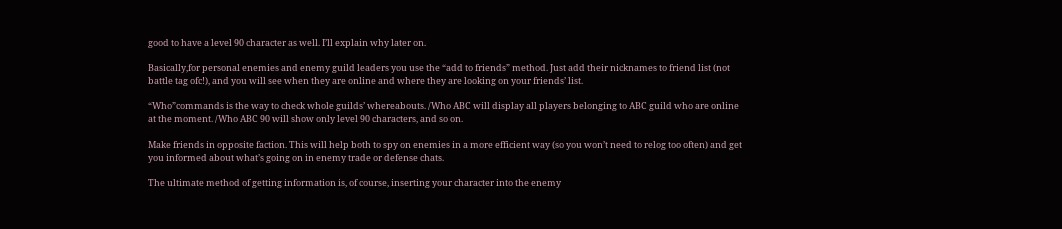good to have a level 90 character as well. I’ll explain why later on.

Basically,for personal enemies and enemy guild leaders you use the “add to friends” method. Just add their nicknames to friend list (not battle tag ofc!), and you will see when they are online and where they are looking on your friends’ list.

“Who”commands is the way to check whole guilds’ whereabouts. /Who ABC will display all players belonging to ABC guild who are online at the moment. /Who ABC 90 will show only level 90 characters, and so on.

Make friends in opposite faction. This will help both to spy on enemies in a more efficient way (so you won’t need to relog too often) and get you informed about what’s going on in enemy trade or defense chats.

The ultimate method of getting information is, of course, inserting your character into the enemy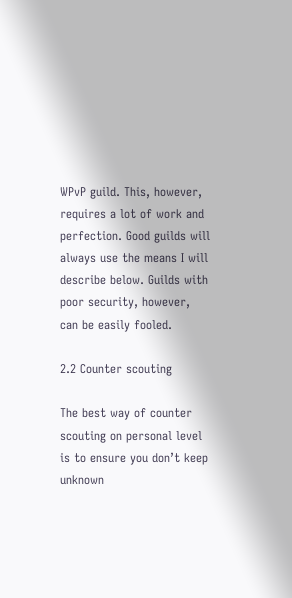WPvP guild. This, however, requires a lot of work and perfection. Good guilds will always use the means I will describe below. Guilds with poor security, however, can be easily fooled.

2.2 Counter scouting

The best way of counter scouting on personal level is to ensure you don’t keep unknown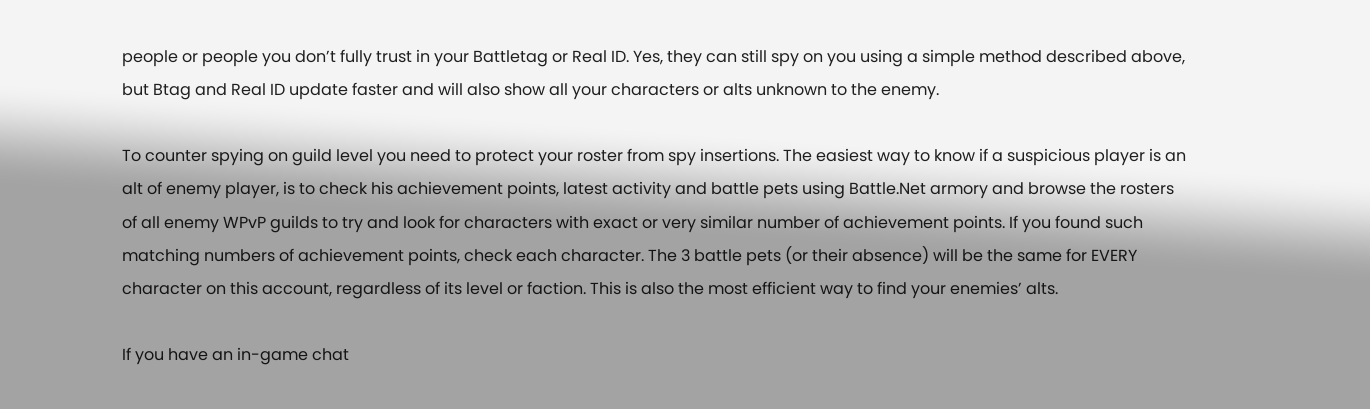people or people you don’t fully trust in your Battletag or Real ID. Yes, they can still spy on you using a simple method described above, but Btag and Real ID update faster and will also show all your characters or alts unknown to the enemy.

To counter spying on guild level you need to protect your roster from spy insertions. The easiest way to know if a suspicious player is an alt of enemy player, is to check his achievement points, latest activity and battle pets using Battle.Net armory and browse the rosters of all enemy WPvP guilds to try and look for characters with exact or very similar number of achievement points. If you found such matching numbers of achievement points, check each character. The 3 battle pets (or their absence) will be the same for EVERY character on this account, regardless of its level or faction. This is also the most efficient way to find your enemies’ alts.

If you have an in-game chat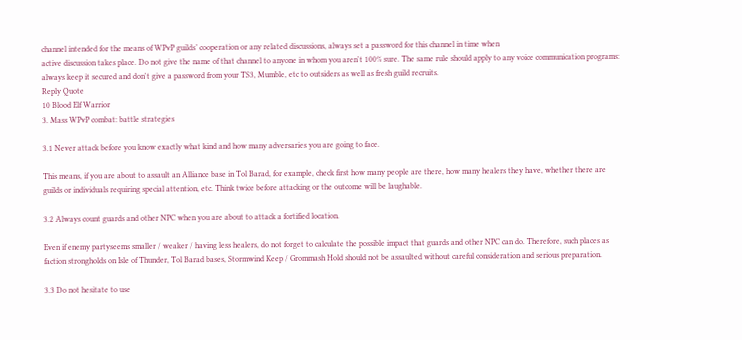channel intended for the means of WPvP guilds’ cooperation or any related discussions, always set a password for this channel in time when
active discussion takes place. Do not give the name of that channel to anyone in whom you aren't 100% sure. The same rule should apply to any voice communication programs: always keep it secured and don't give a password from your TS3, Mumble, etc to outsiders as well as fresh guild recruits.
Reply Quote
10 Blood Elf Warrior
3. Mass WPvP combat: battle strategies

3.1 Never attack before you know exactly what kind and how many adversaries you are going to face.

This means, if you are about to assault an Alliance base in Tol Barad, for example, check first how many people are there, how many healers they have, whether there are
guilds or individuals requiring special attention, etc. Think twice before attacking or the outcome will be laughable.

3.2 Always count guards and other NPC when you are about to attack a fortified location.

Even if enemy partyseems smaller / weaker / having less healers, do not forget to calculate the possible impact that guards and other NPC can do. Therefore, such places as faction strongholds on Isle of Thunder, Tol Barad bases, Stormwind Keep / Grommash Hold should not be assaulted without careful consideration and serious preparation.

3.3 Do not hesitate to use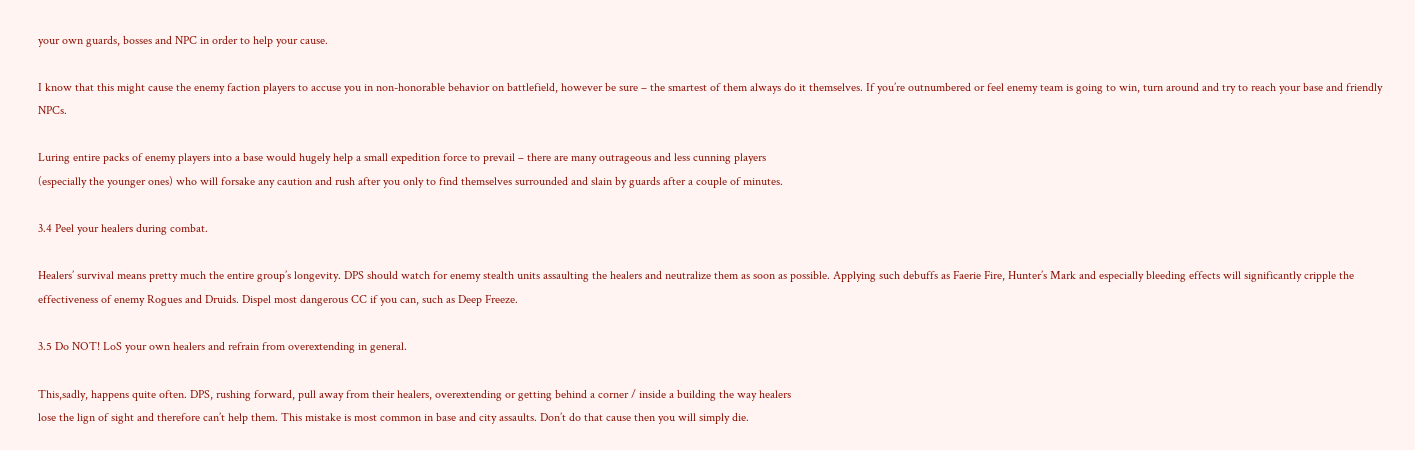your own guards, bosses and NPC in order to help your cause.

I know that this might cause the enemy faction players to accuse you in non-honorable behavior on battlefield, however be sure – the smartest of them always do it themselves. If you’re outnumbered or feel enemy team is going to win, turn around and try to reach your base and friendly NPCs.

Luring entire packs of enemy players into a base would hugely help a small expedition force to prevail – there are many outrageous and less cunning players
(especially the younger ones) who will forsake any caution and rush after you only to find themselves surrounded and slain by guards after a couple of minutes.

3.4 Peel your healers during combat.

Healers’ survival means pretty much the entire group’s longevity. DPS should watch for enemy stealth units assaulting the healers and neutralize them as soon as possible. Applying such debuffs as Faerie Fire, Hunter’s Mark and especially bleeding effects will significantly cripple the effectiveness of enemy Rogues and Druids. Dispel most dangerous CC if you can, such as Deep Freeze.

3.5 Do NOT! LoS your own healers and refrain from overextending in general.

This,sadly, happens quite often. DPS, rushing forward, pull away from their healers, overextending or getting behind a corner / inside a building the way healers
lose the lign of sight and therefore can’t help them. This mistake is most common in base and city assaults. Don’t do that cause then you will simply die.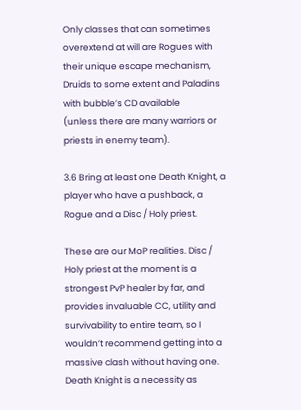Only classes that can sometimes overextend at will are Rogues with their unique escape mechanism, Druids to some extent and Paladins with bubble’s CD available
(unless there are many warriors or priests in enemy team).

3.6 Bring at least one Death Knight, a player who have a pushback, a Rogue and a Disc / Holy priest.

These are our MoP realities. Disc / Holy priest at the moment is a strongest PvP healer by far, and provides invaluable CC, utility and survivability to entire team, so I wouldn’t recommend getting into a massive clash without having one. Death Knight is a necessity as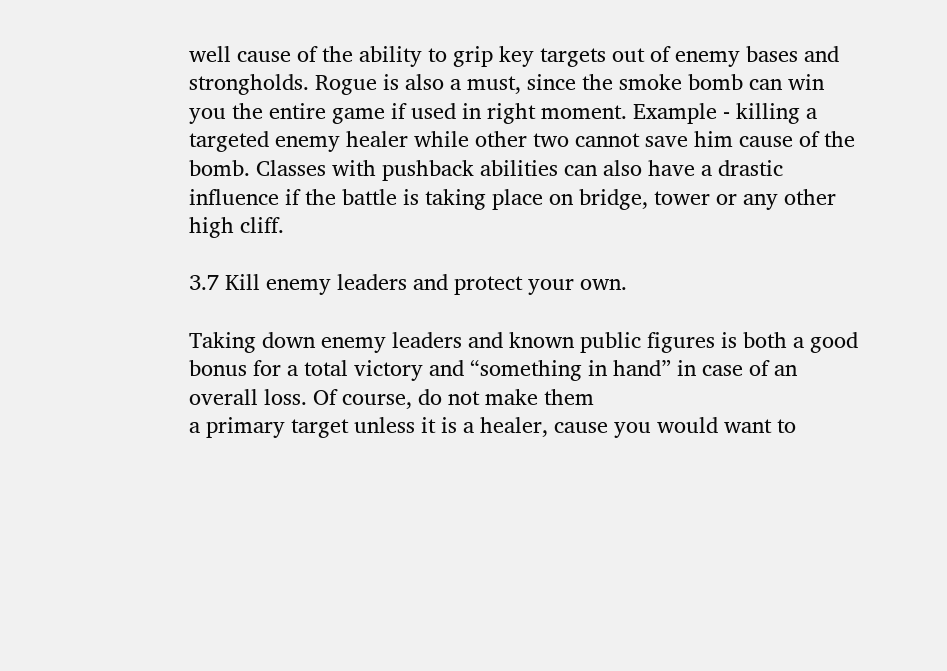well cause of the ability to grip key targets out of enemy bases and strongholds. Rogue is also a must, since the smoke bomb can win you the entire game if used in right moment. Example - killing a targeted enemy healer while other two cannot save him cause of the bomb. Classes with pushback abilities can also have a drastic influence if the battle is taking place on bridge, tower or any other high cliff.

3.7 Kill enemy leaders and protect your own.

Taking down enemy leaders and known public figures is both a good bonus for a total victory and “something in hand” in case of an overall loss. Of course, do not make them
a primary target unless it is a healer, cause you would want to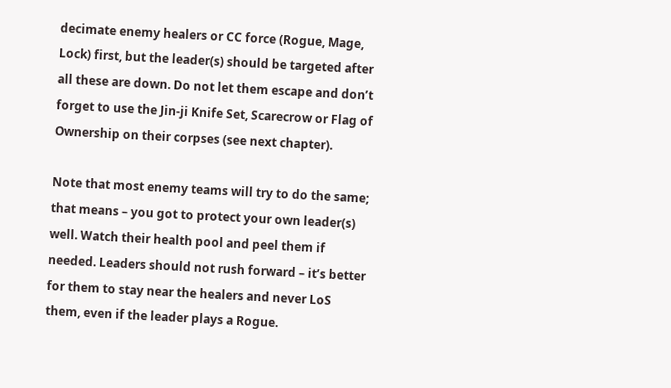decimate enemy healers or CC force (Rogue, Mage, Lock) first, but the leader(s) should be targeted after all these are down. Do not let them escape and don’t forget to use the Jin-ji Knife Set, Scarecrow or Flag of Ownership on their corpses (see next chapter).

Note that most enemy teams will try to do the same; that means – you got to protect your own leader(s) well. Watch their health pool and peel them if needed. Leaders should not rush forward – it’s better for them to stay near the healers and never LoS them, even if the leader plays a Rogue.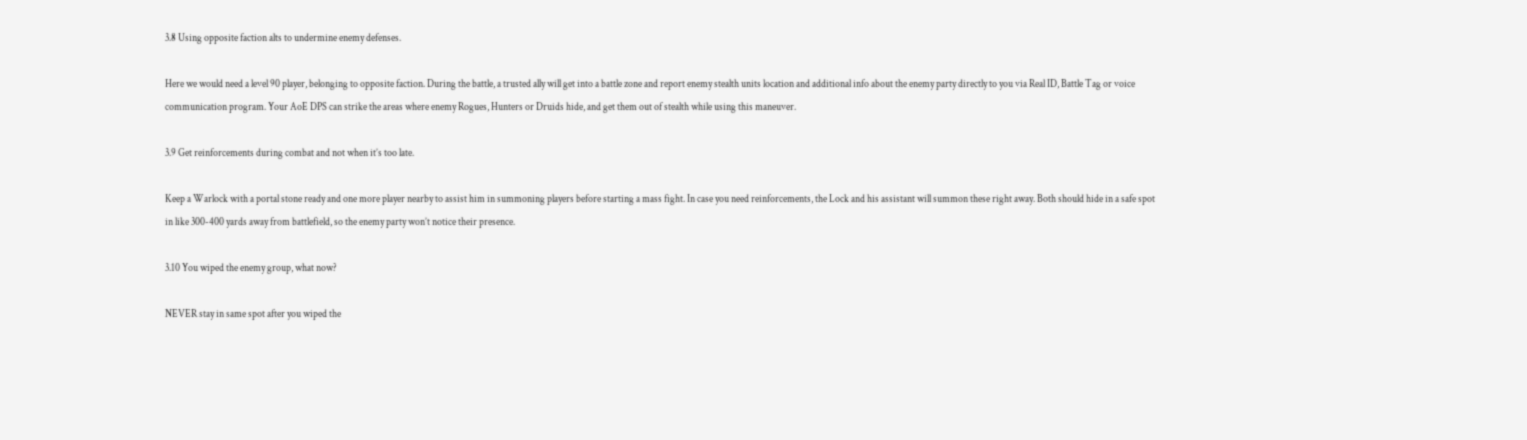3.8 Using opposite faction alts to undermine enemy defenses.

Here we would need a level 90 player, belonging to opposite faction. During the battle, a trusted ally will get into a battle zone and report enemy stealth units location and additional info about the enemy party directly to you via Real ID, Battle Tag or voice communication program. Your AoE DPS can strike the areas where enemy Rogues, Hunters or Druids hide, and get them out of stealth while using this maneuver.

3.9 Get reinforcements during combat and not when it’s too late.

Keep a Warlock with a portal stone ready and one more player nearby to assist him in summoning players before starting a mass fight. In case you need reinforcements, the Lock and his assistant will summon these right away. Both should hide in a safe spot in like 300-400 yards away from battlefield, so the enemy party won’t notice their presence.

3.10 You wiped the enemy group, what now?

NEVER stay in same spot after you wiped the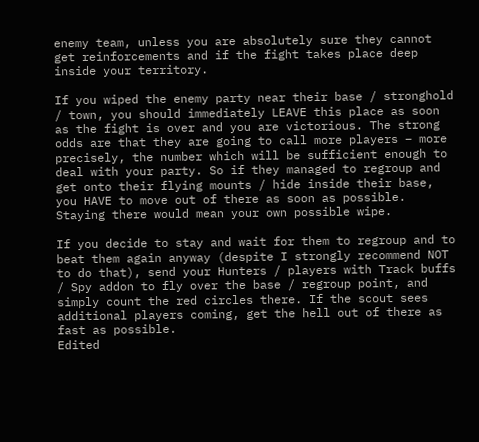enemy team, unless you are absolutely sure they cannot get reinforcements and if the fight takes place deep inside your territory.

If you wiped the enemy party near their base / stronghold / town, you should immediately LEAVE this place as soon as the fight is over and you are victorious. The strong odds are that they are going to call more players – more precisely, the number which will be sufficient enough to deal with your party. So if they managed to regroup and get onto their flying mounts / hide inside their base, you HAVE to move out of there as soon as possible. Staying there would mean your own possible wipe.

If you decide to stay and wait for them to regroup and to beat them again anyway (despite I strongly recommend NOT to do that), send your Hunters / players with Track buffs / Spy addon to fly over the base / regroup point, and simply count the red circles there. If the scout sees additional players coming, get the hell out of there as fast as possible.
Edited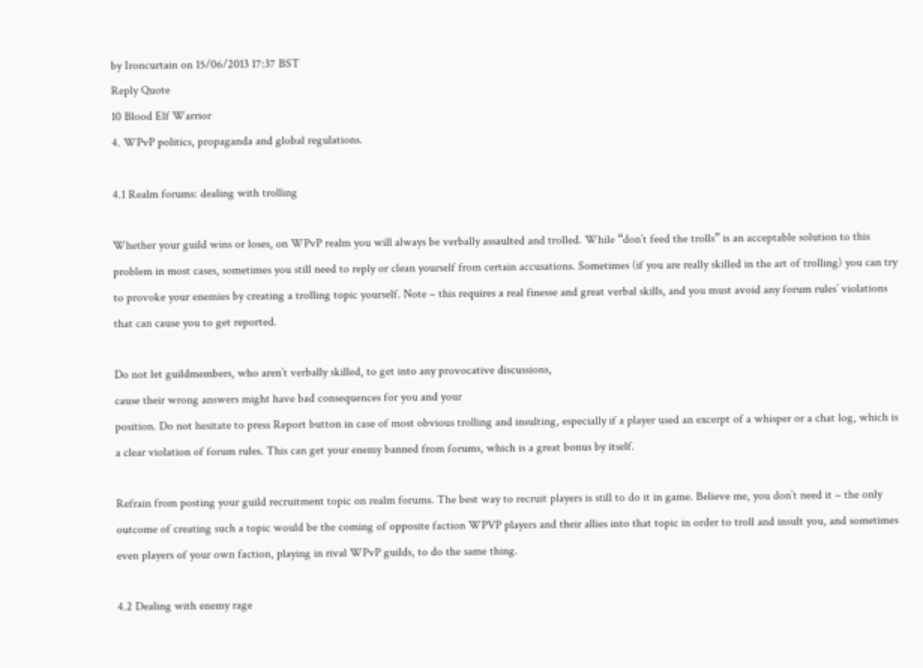by Ironcurtain on 15/06/2013 17:37 BST
Reply Quote
10 Blood Elf Warrior
4. WPvP politics, propaganda and global regulations.

4.1 Realm forums: dealing with trolling

Whether your guild wins or loses, on WPvP realm you will always be verbally assaulted and trolled. While “don’t feed the trolls” is an acceptable solution to this problem in most cases, sometimes you still need to reply or clean yourself from certain accusations. Sometimes (if you are really skilled in the art of trolling) you can try to provoke your enemies by creating a trolling topic yourself. Note – this requires a real finesse and great verbal skills, and you must avoid any forum rules’ violations that can cause you to get reported.

Do not let guildmembers, who aren’t verbally skilled, to get into any provocative discussions,
cause their wrong answers might have bad consequences for you and your
position. Do not hesitate to press Report button in case of most obvious trolling and insulting, especially if a player used an excerpt of a whisper or a chat log, which is a clear violation of forum rules. This can get your enemy banned from forums, which is a great bonus by itself.

Refrain from posting your guild recruitment topic on realm forums. The best way to recruit players is still to do it in game. Believe me, you don’t need it – the only outcome of creating such a topic would be the coming of opposite faction WPVP players and their allies into that topic in order to troll and insult you, and sometimes even players of your own faction, playing in rival WPvP guilds, to do the same thing.

4.2 Dealing with enemy rage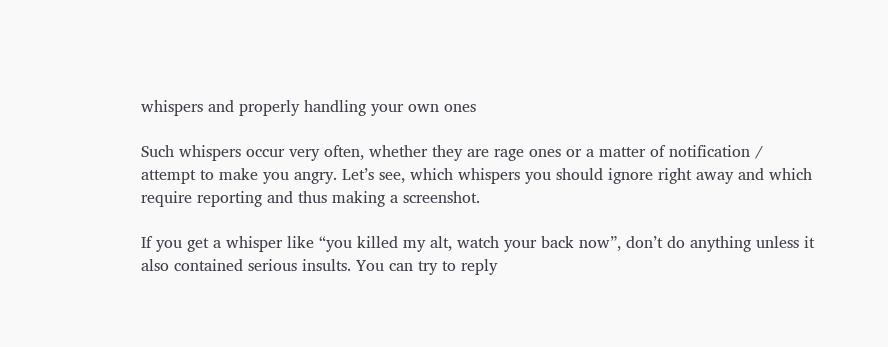whispers and properly handling your own ones

Such whispers occur very often, whether they are rage ones or a matter of notification / attempt to make you angry. Let’s see, which whispers you should ignore right away and which require reporting and thus making a screenshot.

If you get a whisper like “you killed my alt, watch your back now”, don’t do anything unless it also contained serious insults. You can try to reply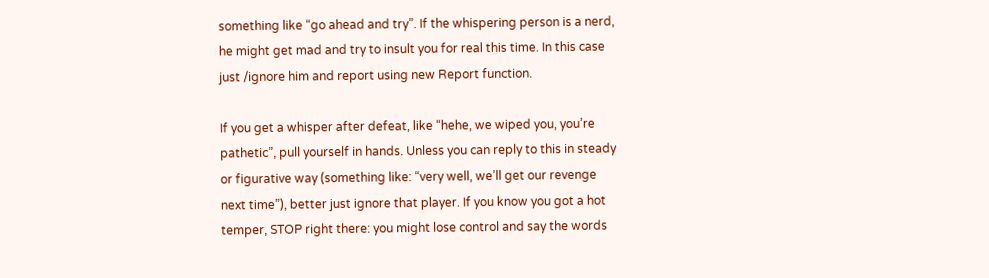something like “go ahead and try”. If the whispering person is a nerd, he might get mad and try to insult you for real this time. In this case just /ignore him and report using new Report function.

If you get a whisper after defeat, like “hehe, we wiped you, you’re pathetic”, pull yourself in hands. Unless you can reply to this in steady or figurative way (something like: “very well, we’ll get our revenge next time”), better just ignore that player. If you know you got a hot temper, STOP right there: you might lose control and say the words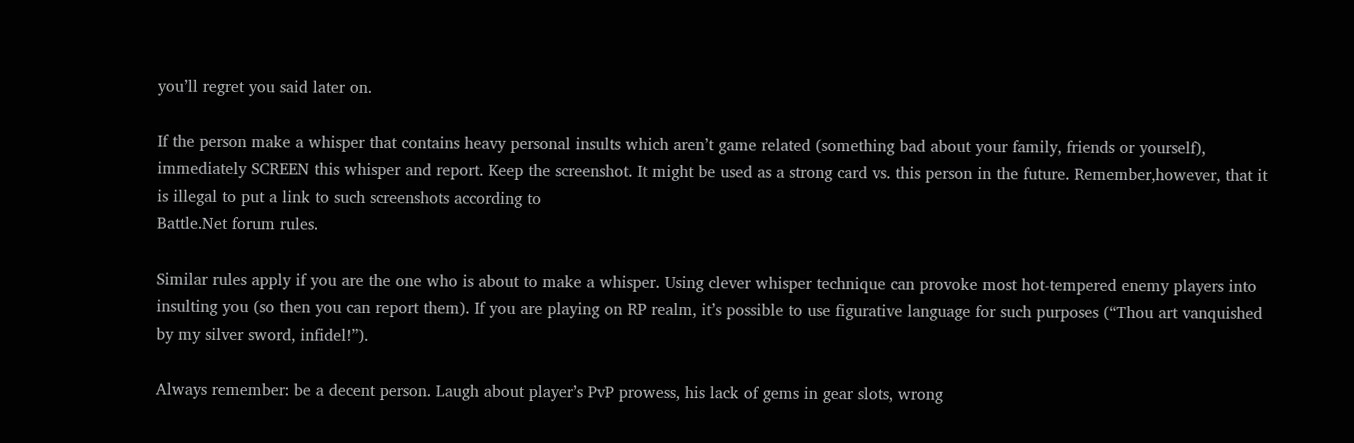you’ll regret you said later on.

If the person make a whisper that contains heavy personal insults which aren’t game related (something bad about your family, friends or yourself), immediately SCREEN this whisper and report. Keep the screenshot. It might be used as a strong card vs. this person in the future. Remember,however, that it is illegal to put a link to such screenshots according to
Battle.Net forum rules.

Similar rules apply if you are the one who is about to make a whisper. Using clever whisper technique can provoke most hot-tempered enemy players into insulting you (so then you can report them). If you are playing on RP realm, it’s possible to use figurative language for such purposes (“Thou art vanquished by my silver sword, infidel!”).

Always remember: be a decent person. Laugh about player’s PvP prowess, his lack of gems in gear slots, wrong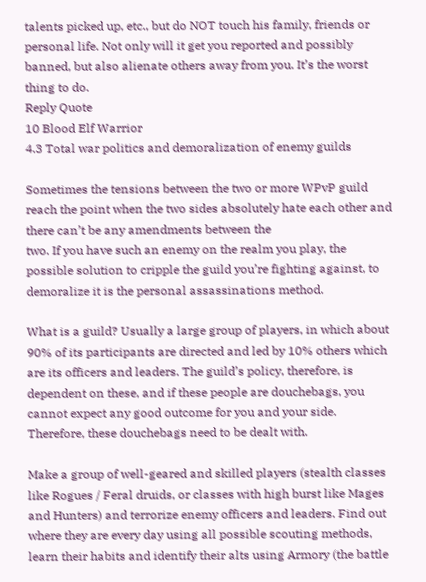talents picked up, etc., but do NOT touch his family, friends or personal life. Not only will it get you reported and possibly banned, but also alienate others away from you. It’s the worst thing to do.
Reply Quote
10 Blood Elf Warrior
4.3 Total war politics and demoralization of enemy guilds

Sometimes the tensions between the two or more WPvP guild reach the point when the two sides absolutely hate each other and there can’t be any amendments between the
two. If you have such an enemy on the realm you play, the possible solution to cripple the guild you’re fighting against, to demoralize it is the personal assassinations method.

What is a guild? Usually a large group of players, in which about 90% of its participants are directed and led by 10% others which are its officers and leaders. The guild’s policy, therefore, is dependent on these, and if these people are douchebags, you cannot expect any good outcome for you and your side. Therefore, these douchebags need to be dealt with.

Make a group of well-geared and skilled players (stealth classes like Rogues / Feral druids, or classes with high burst like Mages and Hunters) and terrorize enemy officers and leaders. Find out where they are every day using all possible scouting methods, learn their habits and identify their alts using Armory (the battle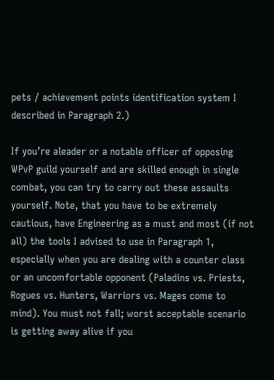pets / achievement points identification system I described in Paragraph 2.)

If you’re aleader or a notable officer of opposing WPvP guild yourself and are skilled enough in single combat, you can try to carry out these assaults yourself. Note, that you have to be extremely cautious, have Engineering as a must and most (if not all) the tools I advised to use in Paragraph 1, especially when you are dealing with a counter class or an uncomfortable opponent (Paladins vs. Priests, Rogues vs. Hunters, Warriors vs. Mages come to mind). You must not fall; worst acceptable scenario is getting away alive if you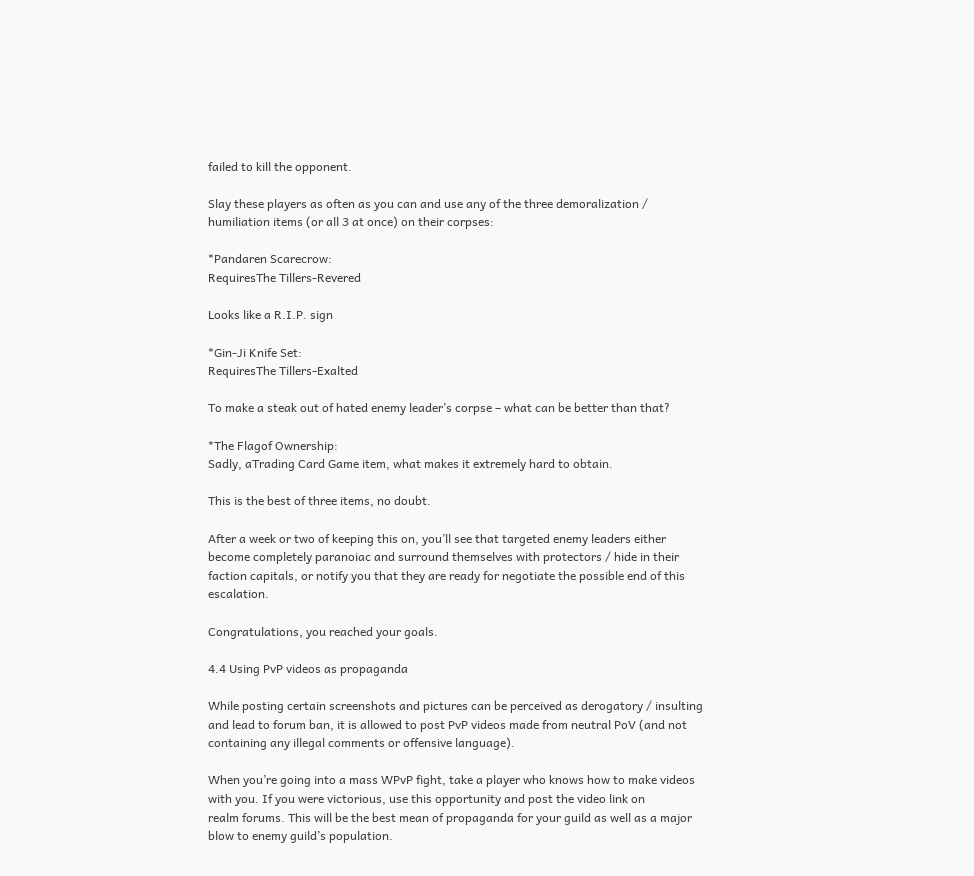failed to kill the opponent.

Slay these players as often as you can and use any of the three demoralization / humiliation items (or all 3 at once) on their corpses:

*Pandaren Scarecrow:
RequiresThe Tillers-Revered

Looks like a R.I.P. sign

*Gin-Ji Knife Set:
RequiresThe Tillers-Exalted

To make a steak out of hated enemy leader’s corpse – what can be better than that?

*The Flagof Ownership:
Sadly, aTrading Card Game item, what makes it extremely hard to obtain.

This is the best of three items, no doubt.

After a week or two of keeping this on, you’ll see that targeted enemy leaders either become completely paranoiac and surround themselves with protectors / hide in their faction capitals, or notify you that they are ready for negotiate the possible end of this escalation.

Congratulations, you reached your goals.

4.4 Using PvP videos as propaganda

While posting certain screenshots and pictures can be perceived as derogatory / insulting and lead to forum ban, it is allowed to post PvP videos made from neutral PoV (and not containing any illegal comments or offensive language).

When you’re going into a mass WPvP fight, take a player who knows how to make videos with you. If you were victorious, use this opportunity and post the video link on
realm forums. This will be the best mean of propaganda for your guild as well as a major blow to enemy guild’s population.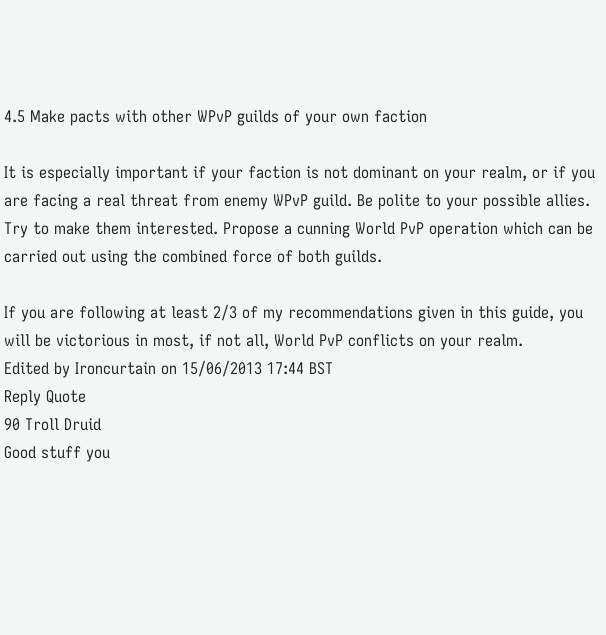4.5 Make pacts with other WPvP guilds of your own faction

It is especially important if your faction is not dominant on your realm, or if you are facing a real threat from enemy WPvP guild. Be polite to your possible allies. Try to make them interested. Propose a cunning World PvP operation which can be carried out using the combined force of both guilds.

If you are following at least 2/3 of my recommendations given in this guide, you will be victorious in most, if not all, World PvP conflicts on your realm.
Edited by Ironcurtain on 15/06/2013 17:44 BST
Reply Quote
90 Troll Druid
Good stuff you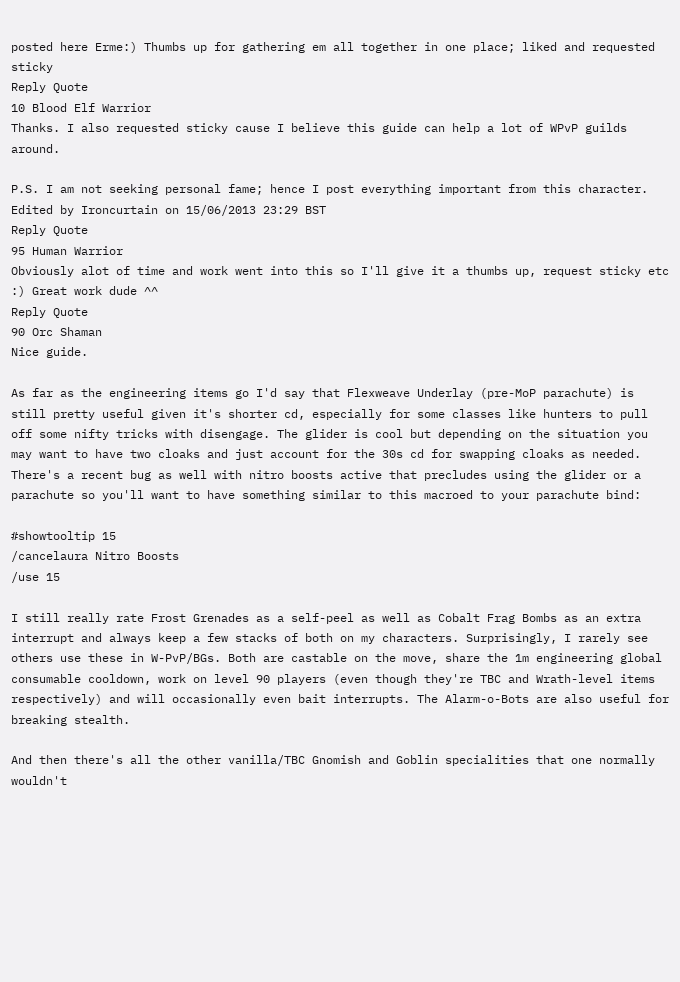posted here Erme:) Thumbs up for gathering em all together in one place; liked and requested sticky
Reply Quote
10 Blood Elf Warrior
Thanks. I also requested sticky cause I believe this guide can help a lot of WPvP guilds around.

P.S. I am not seeking personal fame; hence I post everything important from this character.
Edited by Ironcurtain on 15/06/2013 23:29 BST
Reply Quote
95 Human Warrior
Obviously alot of time and work went into this so I'll give it a thumbs up, request sticky etc :) Great work dude ^^
Reply Quote
90 Orc Shaman
Nice guide.

As far as the engineering items go I'd say that Flexweave Underlay (pre-MoP parachute) is still pretty useful given it's shorter cd, especially for some classes like hunters to pull off some nifty tricks with disengage. The glider is cool but depending on the situation you may want to have two cloaks and just account for the 30s cd for swapping cloaks as needed. There's a recent bug as well with nitro boosts active that precludes using the glider or a parachute so you'll want to have something similar to this macroed to your parachute bind:

#showtooltip 15
/cancelaura Nitro Boosts
/use 15

I still really rate Frost Grenades as a self-peel as well as Cobalt Frag Bombs as an extra interrupt and always keep a few stacks of both on my characters. Surprisingly, I rarely see others use these in W-PvP/BGs. Both are castable on the move, share the 1m engineering global consumable cooldown, work on level 90 players (even though they're TBC and Wrath-level items respectively) and will occasionally even bait interrupts. The Alarm-o-Bots are also useful for breaking stealth.

And then there's all the other vanilla/TBC Gnomish and Goblin specialities that one normally wouldn't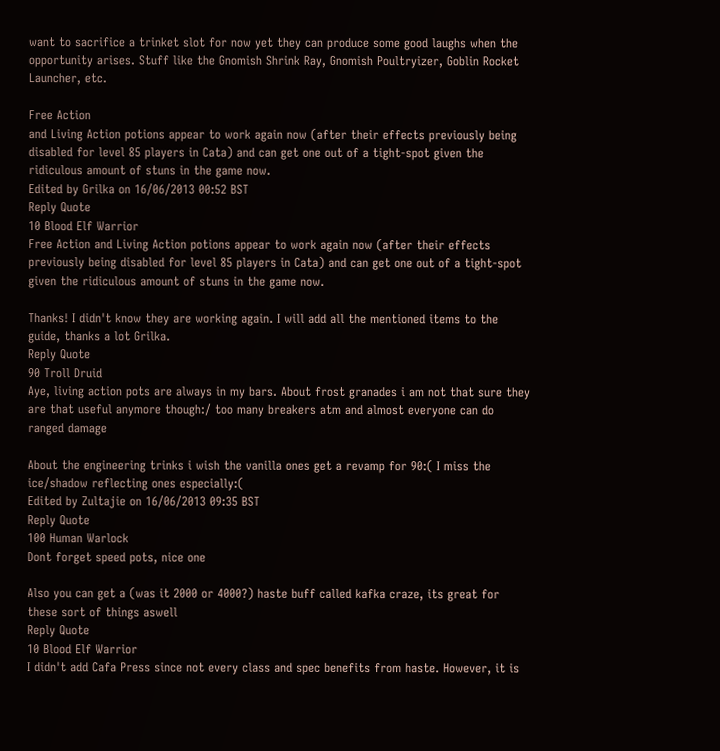want to sacrifice a trinket slot for now yet they can produce some good laughs when the opportunity arises. Stuff like the Gnomish Shrink Ray, Gnomish Poultryizer, Goblin Rocket Launcher, etc.

Free Action
and Living Action potions appear to work again now (after their effects previously being disabled for level 85 players in Cata) and can get one out of a tight-spot given the ridiculous amount of stuns in the game now.
Edited by Grilka on 16/06/2013 00:52 BST
Reply Quote
10 Blood Elf Warrior
Free Action and Living Action potions appear to work again now (after their effects previously being disabled for level 85 players in Cata) and can get one out of a tight-spot given the ridiculous amount of stuns in the game now.

Thanks! I didn't know they are working again. I will add all the mentioned items to the guide, thanks a lot Grilka.
Reply Quote
90 Troll Druid
Aye, living action pots are always in my bars. About frost granades i am not that sure they are that useful anymore though:/ too many breakers atm and almost everyone can do ranged damage

About the engineering trinks i wish the vanilla ones get a revamp for 90:( I miss the ice/shadow reflecting ones especially:(
Edited by Zultajie on 16/06/2013 09:35 BST
Reply Quote
100 Human Warlock
Dont forget speed pots, nice one

Also you can get a (was it 2000 or 4000?) haste buff called kafka craze, its great for these sort of things aswell
Reply Quote
10 Blood Elf Warrior
I didn't add Cafa Press since not every class and spec benefits from haste. However, it is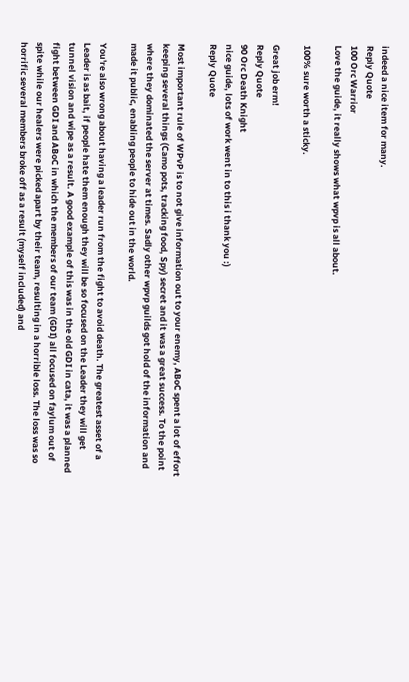indeed a nice item for many.
Reply Quote
100 Orc Warrior
Love the guide, it really shows what wpvp is all about.

100% sure worth a sticky.

Great job erm!
Reply Quote
90 Orc Death Knight
nice guide, lots of work went in to this i thank you :)
Reply Quote

Most important rule of WPvP is to not give information out to your enemy, ABoC spent a lot of effort keeping several things (Camo pots, tracking food, Spy) secret and it was a great success. To the point where they dominated the server at times. Sadly other wpvp guilds got hold of the information and made it public, enabling people to hide out in the world.

You're also wrong about having a leader run from the fight to avoid death. The greatest asset of a Leader is as bait, if people hate them enough they will be so focused on the Leader they will get tunnel vision and wipe as a result. A good example of this was in the old GDI in cata, it was a planned fight between GDI and ABoC in which the members of our team (GDI) all focused on faylum out of spite while our healers were picked apart by their team, resulting in a horrible loss. The loss was so horrific several members broke off as a result (myself included) and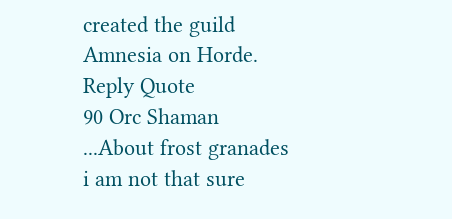created the guild Amnesia on Horde.
Reply Quote
90 Orc Shaman
...About frost granades i am not that sure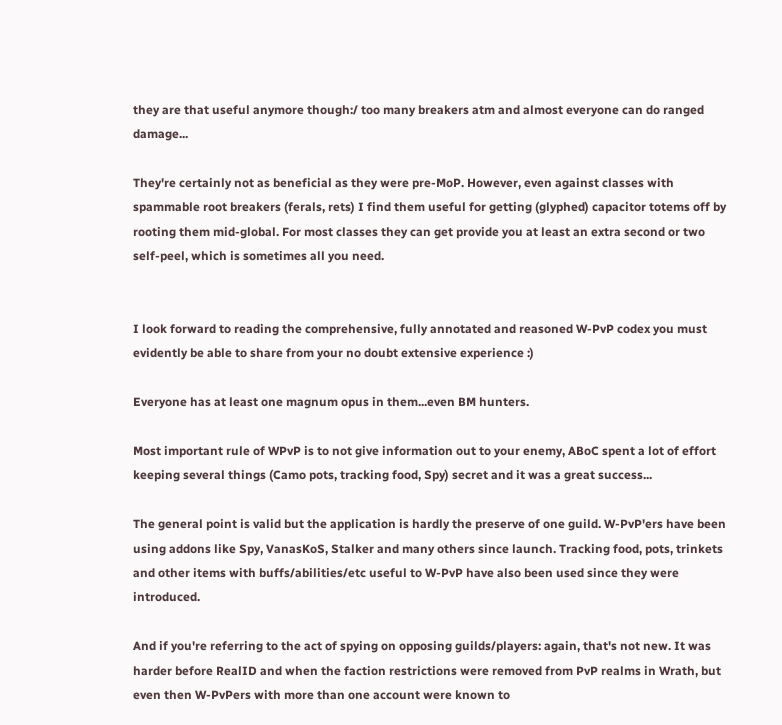they are that useful anymore though:/ too many breakers atm and almost everyone can do ranged damage...

They're certainly not as beneficial as they were pre-MoP. However, even against classes with spammable root breakers (ferals, rets) I find them useful for getting (glyphed) capacitor totems off by rooting them mid-global. For most classes they can get provide you at least an extra second or two self-peel, which is sometimes all you need.


I look forward to reading the comprehensive, fully annotated and reasoned W-PvP codex you must evidently be able to share from your no doubt extensive experience :)

Everyone has at least one magnum opus in them...even BM hunters.

Most important rule of WPvP is to not give information out to your enemy, ABoC spent a lot of effort keeping several things (Camo pots, tracking food, Spy) secret and it was a great success...

The general point is valid but the application is hardly the preserve of one guild. W-PvP'ers have been using addons like Spy, VanasKoS, Stalker and many others since launch. Tracking food, pots, trinkets and other items with buffs/abilities/etc useful to W-PvP have also been used since they were introduced.

And if you're referring to the act of spying on opposing guilds/players: again, that's not new. It was harder before RealID and when the faction restrictions were removed from PvP realms in Wrath, but even then W-PvPers with more than one account were known to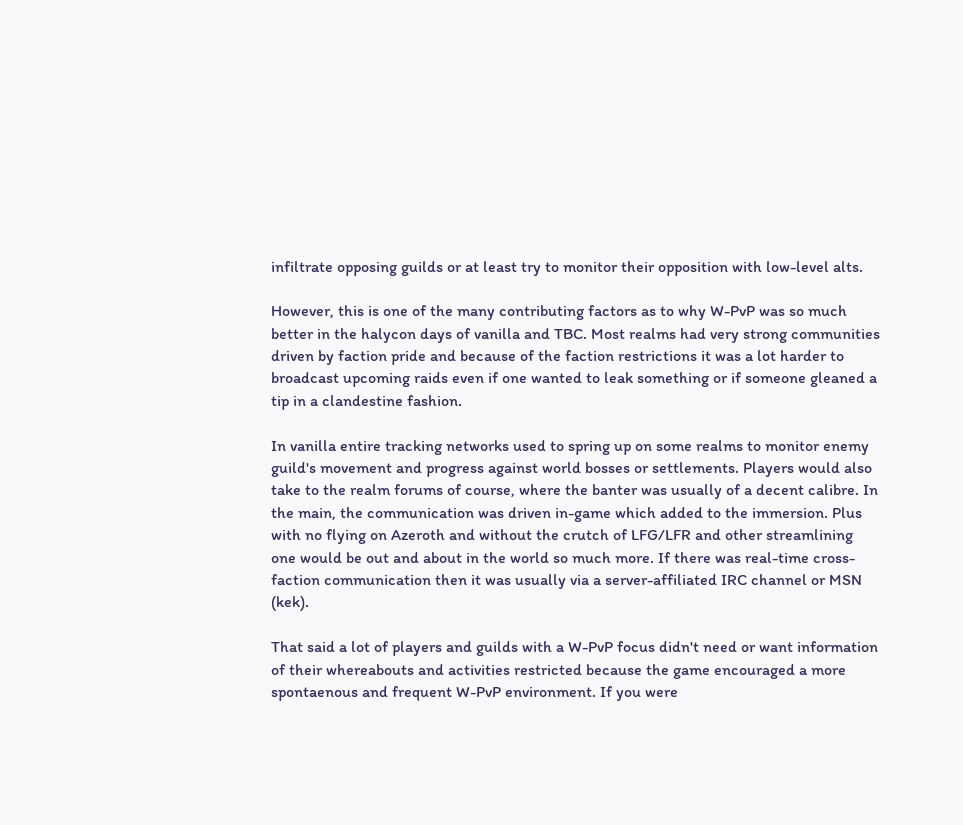infiltrate opposing guilds or at least try to monitor their opposition with low-level alts.

However, this is one of the many contributing factors as to why W-PvP was so much better in the halycon days of vanilla and TBC. Most realms had very strong communities driven by faction pride and because of the faction restrictions it was a lot harder to broadcast upcoming raids even if one wanted to leak something or if someone gleaned a tip in a clandestine fashion.

In vanilla entire tracking networks used to spring up on some realms to monitor enemy guild's movement and progress against world bosses or settlements. Players would also take to the realm forums of course, where the banter was usually of a decent calibre. In the main, the communication was driven in-game which added to the immersion. Plus with no flying on Azeroth and without the crutch of LFG/LFR and other streamlining one would be out and about in the world so much more. If there was real-time cross-faction communication then it was usually via a server-affiliated IRC channel or MSN (kek).

That said a lot of players and guilds with a W-PvP focus didn't need or want information of their whereabouts and activities restricted because the game encouraged a more spontaenous and frequent W-PvP environment. If you were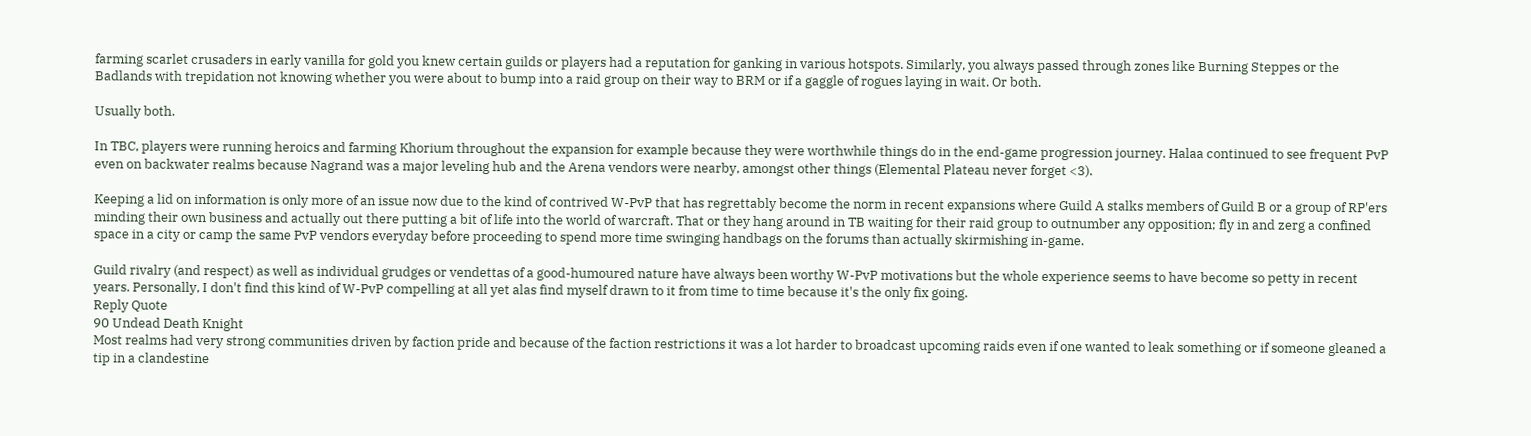farming scarlet crusaders in early vanilla for gold you knew certain guilds or players had a reputation for ganking in various hotspots. Similarly, you always passed through zones like Burning Steppes or the Badlands with trepidation not knowing whether you were about to bump into a raid group on their way to BRM or if a gaggle of rogues laying in wait. Or both.

Usually both.

In TBC, players were running heroics and farming Khorium throughout the expansion for example because they were worthwhile things do in the end-game progression journey. Halaa continued to see frequent PvP even on backwater realms because Nagrand was a major leveling hub and the Arena vendors were nearby, amongst other things (Elemental Plateau never forget <3).

Keeping a lid on information is only more of an issue now due to the kind of contrived W-PvP that has regrettably become the norm in recent expansions where Guild A stalks members of Guild B or a group of RP'ers minding their own business and actually out there putting a bit of life into the world of warcraft. That or they hang around in TB waiting for their raid group to outnumber any opposition; fly in and zerg a confined space in a city or camp the same PvP vendors everyday before proceeding to spend more time swinging handbags on the forums than actually skirmishing in-game.

Guild rivalry (and respect) as well as individual grudges or vendettas of a good-humoured nature have always been worthy W-PvP motivations but the whole experience seems to have become so petty in recent years. Personally, I don't find this kind of W-PvP compelling at all yet alas find myself drawn to it from time to time because it's the only fix going.
Reply Quote
90 Undead Death Knight
Most realms had very strong communities driven by faction pride and because of the faction restrictions it was a lot harder to broadcast upcoming raids even if one wanted to leak something or if someone gleaned a tip in a clandestine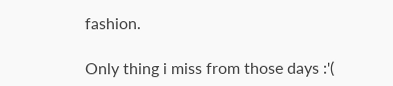fashion.

Only thing i miss from those days :'(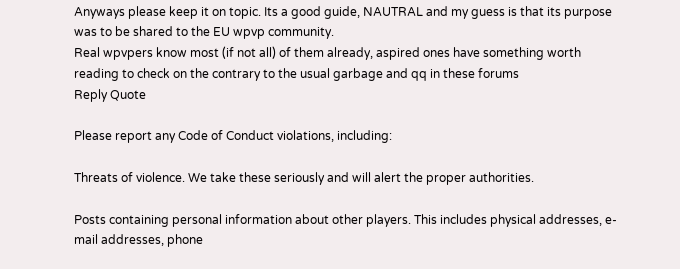Anyways please keep it on topic. Its a good guide, NAUTRAL and my guess is that its purpose was to be shared to the EU wpvp community.
Real wpvpers know most (if not all) of them already, aspired ones have something worth reading to check on the contrary to the usual garbage and qq in these forums
Reply Quote

Please report any Code of Conduct violations, including:

Threats of violence. We take these seriously and will alert the proper authorities.

Posts containing personal information about other players. This includes physical addresses, e-mail addresses, phone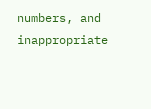numbers, and inappropriate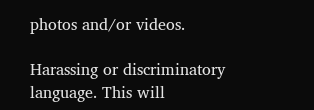photos and/or videos.

Harassing or discriminatory language. This will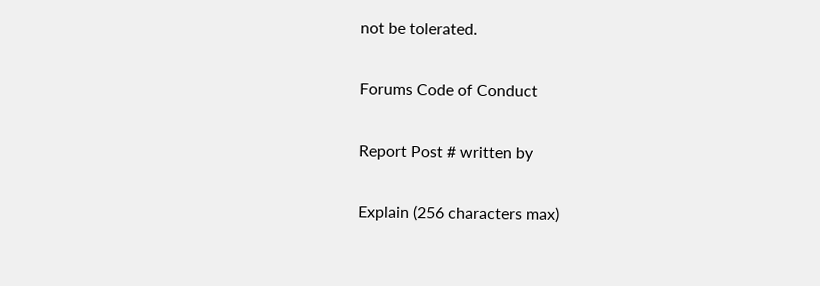not be tolerated.

Forums Code of Conduct

Report Post # written by

Explain (256 characters max)